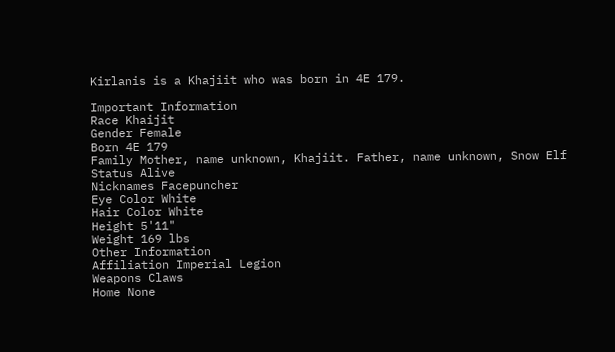Kirlanis is a Khajiit who was born in 4E 179.

Important Information
Race Khaijit
Gender Female
Born 4E 179
Family Mother, name unknown, Khajiit. Father, name unknown, Snow Elf
Status Alive
Nicknames Facepuncher
Eye Color White
Hair Color White
Height 5'11"
Weight 169 lbs
Other Information
Affiliation Imperial Legion
Weapons Claws
Home None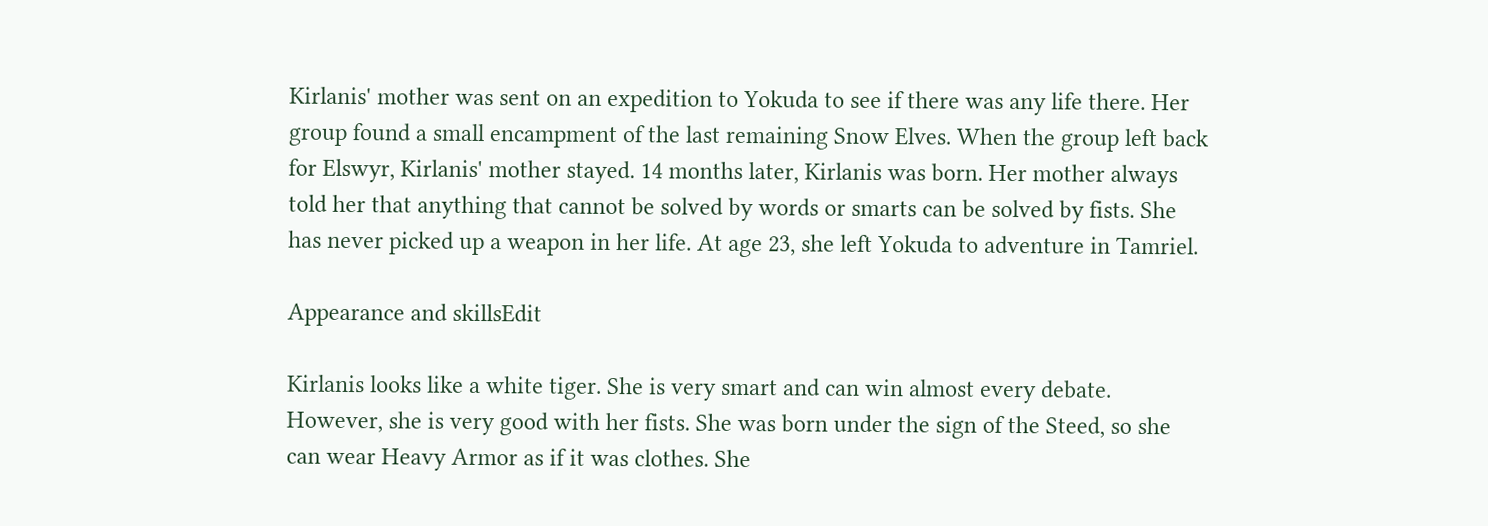Kirlanis' mother was sent on an expedition to Yokuda to see if there was any life there. Her group found a small encampment of the last remaining Snow Elves. When the group left back for Elswyr, Kirlanis' mother stayed. 14 months later, Kirlanis was born. Her mother always told her that anything that cannot be solved by words or smarts can be solved by fists. She has never picked up a weapon in her life. At age 23, she left Yokuda to adventure in Tamriel.

Appearance and skillsEdit

Kirlanis looks like a white tiger. She is very smart and can win almost every debate. However, she is very good with her fists. She was born under the sign of the Steed, so she can wear Heavy Armor as if it was clothes. She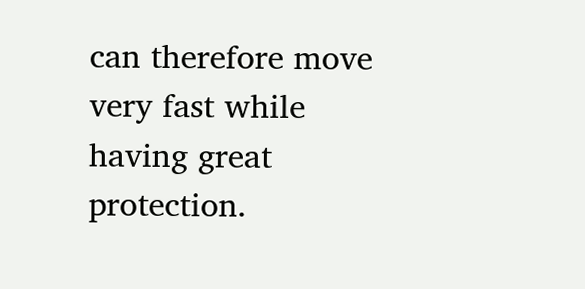can therefore move very fast while having great protection.